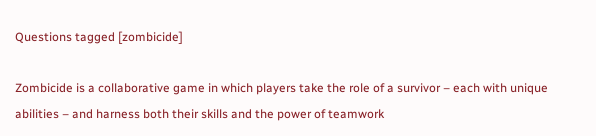Questions tagged [zombicide]

Zombicide is a collaborative game in which players take the role of a survivor – each with unique abilities – and harness both their skills and the power of teamwork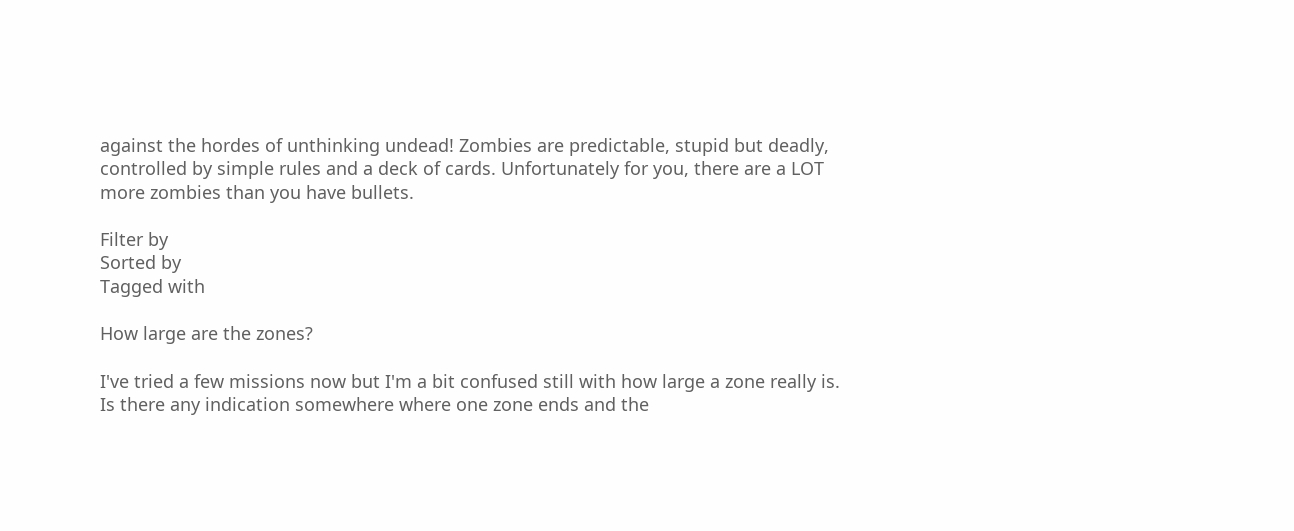against the hordes of unthinking undead! Zombies are predictable, stupid but deadly, controlled by simple rules and a deck of cards. Unfortunately for you, there are a LOT more zombies than you have bullets.

Filter by
Sorted by
Tagged with

How large are the zones?

I've tried a few missions now but I'm a bit confused still with how large a zone really is. Is there any indication somewhere where one zone ends and the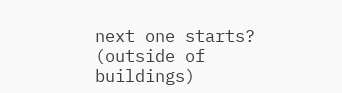next one starts? (outside of buildings)